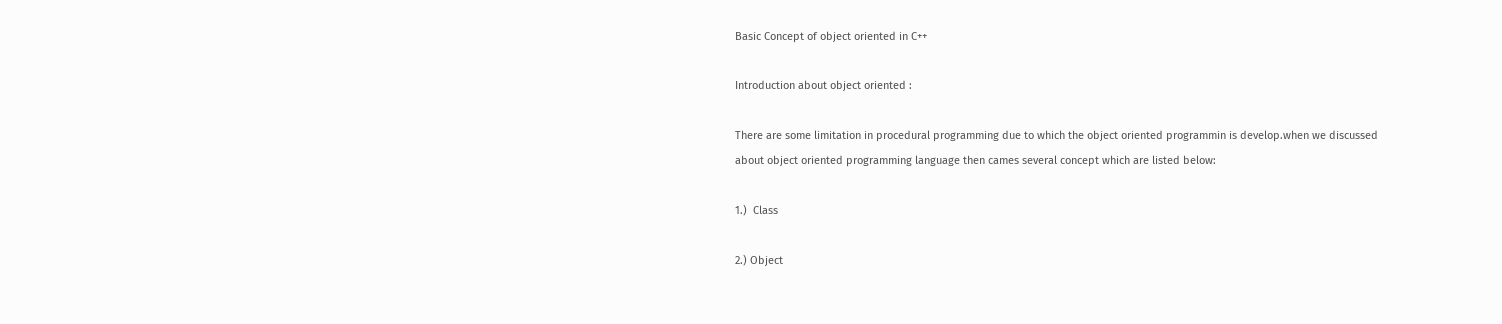Basic Concept of object oriented in C++

Introduction about object oriented :

There are some limitation in procedural programming due to which the object oriented programmin is develop.when we discussed about object oriented programming language then cames several concept which are listed below:

1.)  Class

2.) Object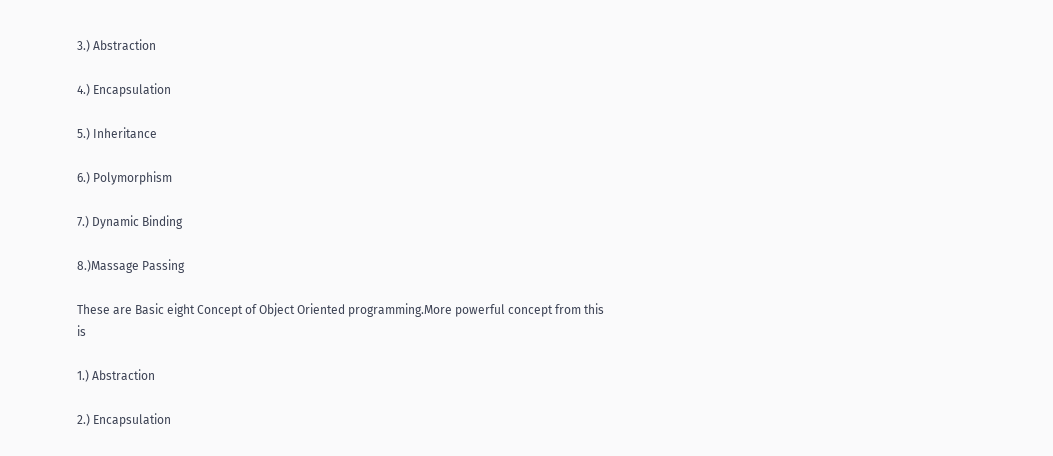3.) Abstraction

4.) Encapsulation

5.) Inheritance

6.) Polymorphism

7.) Dynamic Binding

8.)Massage Passing

These are Basic eight Concept of Object Oriented programming.More powerful concept from this is

1.) Abstraction

2.) Encapsulation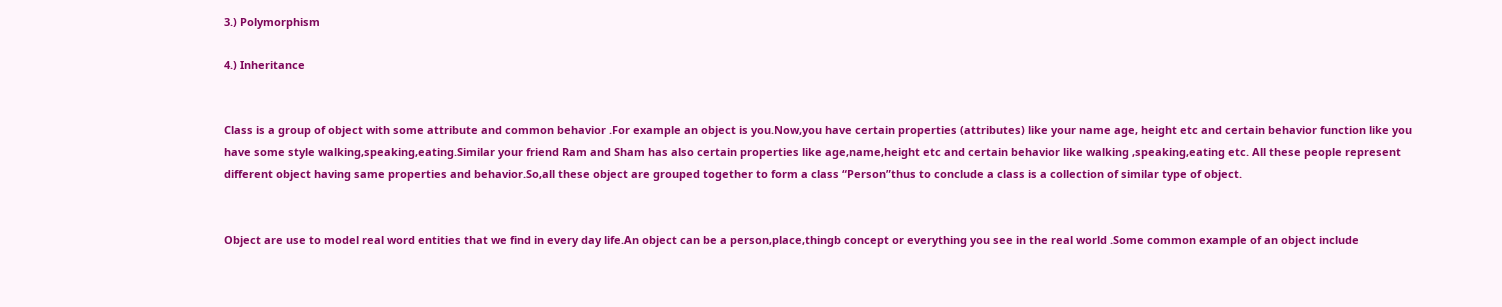3.) Polymorphism

4.) Inheritance


Class is a group of object with some attribute and common behavior .For example an object is you.Now,you have certain properties (attributes) like your name age, height etc and certain behavior function like you have some style walking,speaking,eating.Similar your friend Ram and Sham has also certain properties like age,name,height etc and certain behavior like walking ,speaking,eating etc. All these people represent different object having same properties and behavior.So,all these object are grouped together to form a class “Person”thus to conclude a class is a collection of similar type of object.


Object are use to model real word entities that we find in every day life.An object can be a person,place,thingb concept or everything you see in the real world .Some common example of an object include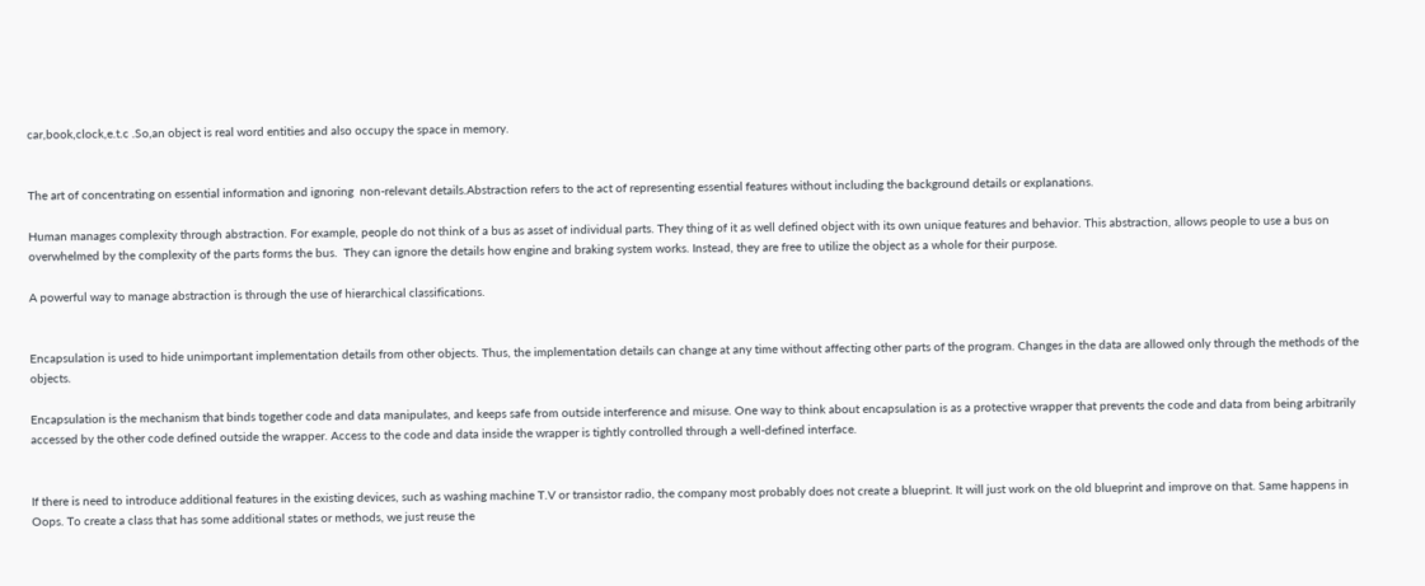car,book,clock,e.t.c .So,an object is real word entities and also occupy the space in memory.


The art of concentrating on essential information and ignoring  non-relevant details.Abstraction refers to the act of representing essential features without including the background details or explanations.

Human manages complexity through abstraction. For example, people do not think of a bus as asset of individual parts. They thing of it as well defined object with its own unique features and behavior. This abstraction, allows people to use a bus on overwhelmed by the complexity of the parts forms the bus.  They can ignore the details how engine and braking system works. Instead, they are free to utilize the object as a whole for their purpose.

A powerful way to manage abstraction is through the use of hierarchical classifications.


Encapsulation is used to hide unimportant implementation details from other objects. Thus, the implementation details can change at any time without affecting other parts of the program. Changes in the data are allowed only through the methods of the objects.

Encapsulation is the mechanism that binds together code and data manipulates, and keeps safe from outside interference and misuse. One way to think about encapsulation is as a protective wrapper that prevents the code and data from being arbitrarily accessed by the other code defined outside the wrapper. Access to the code and data inside the wrapper is tightly controlled through a well-defined interface.


If there is need to introduce additional features in the existing devices, such as washing machine T.V or transistor radio, the company most probably does not create a blueprint. It will just work on the old blueprint and improve on that. Same happens in Oops. To create a class that has some additional states or methods, we just reuse the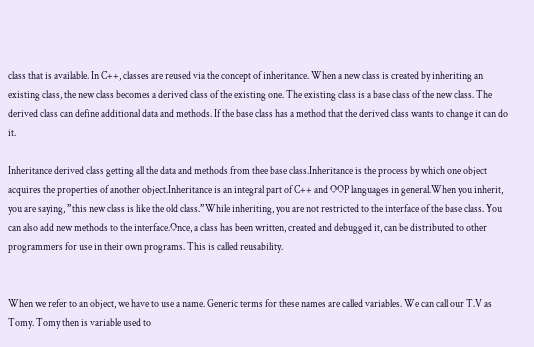class that is available. In C++, classes are reused via the concept of inheritance. When a new class is created by inheriting an existing class, the new class becomes a derived class of the existing one. The existing class is a base class of the new class. The derived class can define additional data and methods. If the base class has a method that the derived class wants to change it can do it.

Inheritance derived class getting all the data and methods from thee base class.Inheritance is the process by which one object acquires the properties of another object.Inheritance is an integral part of C++ and OOP languages in general.When you inherit, you are saying, ”this new class is like the old class.”While inheriting, you are not restricted to the interface of the base class. You can also add new methods to the interface.Once, a class has been written, created and debugged it, can be distributed to other programmers for use in their own programs. This is called reusability.


When we refer to an object, we have to use a name. Generic terms for these names are called variables. We can call our T.V as Tomy. Tomy then is variable used to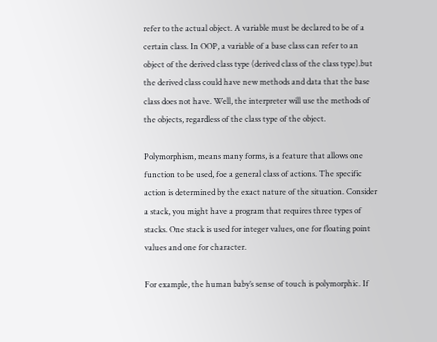refer to the actual object. A variable must be declared to be of a certain class. In OOP, a variable of a base class can refer to an object of the derived class type (derived class of the class type).but the derived class could have new methods and data that the base class does not have. Well, the interpreter will use the methods of the objects, regardless of the class type of the object.

Polymorphism, means many forms, is a feature that allows one function to be used, foe a general class of actions. The specific action is determined by the exact nature of the situation. Consider a stack, you might have a program that requires three types of stacks. One stack is used for integer values, one for floating point values and one for character.

For example, the human baby’s sense of touch is polymorphic. If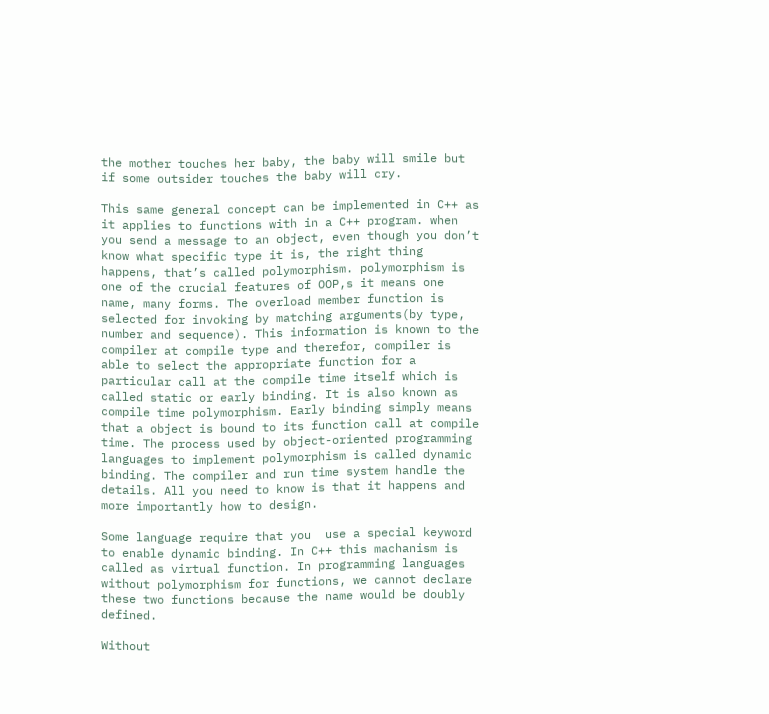the mother touches her baby, the baby will smile but if some outsider touches the baby will cry.

This same general concept can be implemented in C++ as it applies to functions with in a C++ program. when you send a message to an object, even though you don’t know what specific type it is, the right thing happens, that’s called polymorphism. polymorphism is one of the crucial features of OOP,s it means one name, many forms. The overload member function is selected for invoking by matching arguments(by type, number and sequence). This information is known to the compiler at compile type and therefor, compiler is able to select the appropriate function for a  particular call at the compile time itself which is called static or early binding. It is also known as compile time polymorphism. Early binding simply means that a object is bound to its function call at compile time. The process used by object-oriented programming languages to implement polymorphism is called dynamic binding. The compiler and run time system handle the details. All you need to know is that it happens and more importantly how to design.

Some language require that you  use a special keyword to enable dynamic binding. In C++ this machanism is called as virtual function. In programming languages without polymorphism for functions, we cannot declare these two functions because the name would be doubly defined.

Without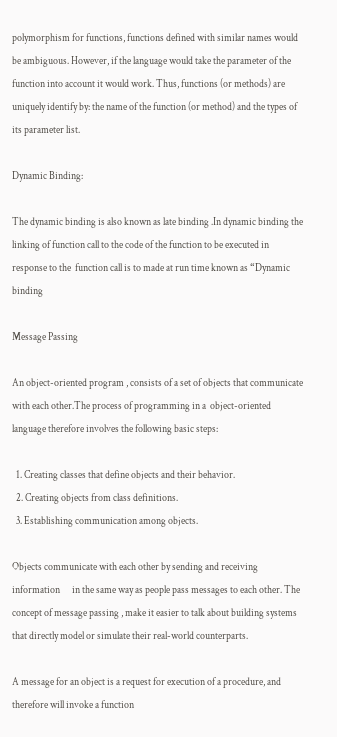polymorphism for functions, functions defined with similar names would be ambiguous. However, if the language would take the parameter of the function into account it would work. Thus, functions (or methods) are uniquely identify by: the name of the function (or method) and the types of  its parameter list.

Dynamic Binding:

The dynamic binding is also known as late binding .In dynamic binding the linking of function call to the code of the function to be executed in response to the  function call is to made at run time known as “Dynamic binding

Message Passing

An object-oriented program , consists of a set of objects that communicate with each other.The process of programming in a  object-oriented language therefore involves the following basic steps:

  1. Creating classes that define objects and their behavior.
  2. Creating objects from class definitions.
  3. Establishing communication among objects.

Objects communicate with each other by sending and receiving information      in the same way as people pass messages to each other. The concept of message passing , make it easier to talk about building systems that directly model or simulate their real-world counterparts.

A message for an object is a request for execution of a procedure, and  therefore will invoke a function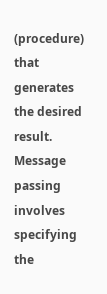(procedure) that generates the desired result. Message passing involves specifying the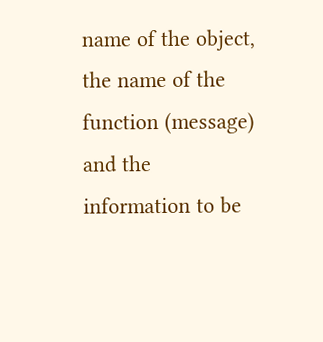name of the object, the name of the function (message) and the information to be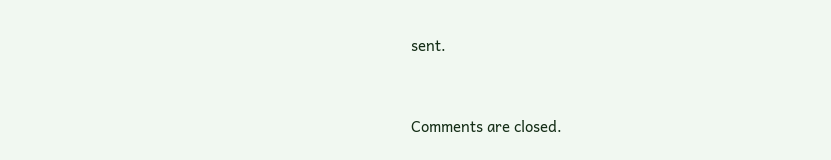sent.


Comments are closed.